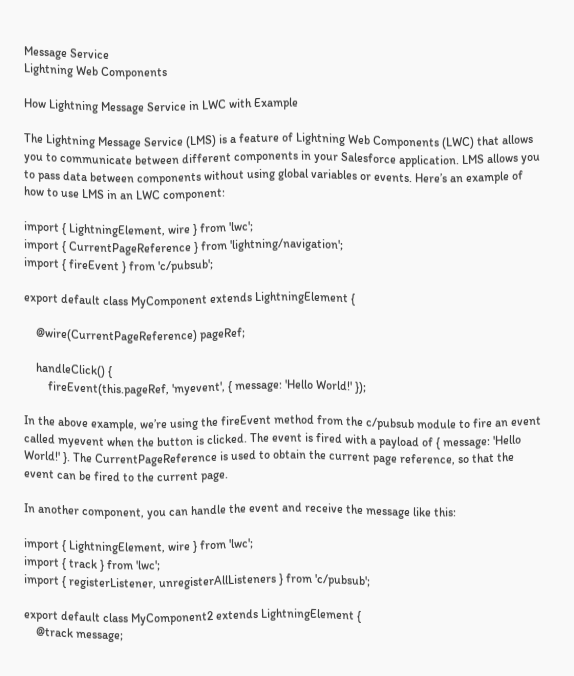Message Service
Lightning Web Components

How Lightning Message Service in LWC with Example

The Lightning Message Service (LMS) is a feature of Lightning Web Components (LWC) that allows you to communicate between different components in your Salesforce application. LMS allows you to pass data between components without using global variables or events. Here’s an example of how to use LMS in an LWC component:

import { LightningElement, wire } from 'lwc';
import { CurrentPageReference } from 'lightning/navigation';
import { fireEvent } from 'c/pubsub';

export default class MyComponent extends LightningElement {

    @wire(CurrentPageReference) pageRef;

    handleClick() {
        fireEvent(this.pageRef, 'myevent', { message: 'Hello World!' });

In the above example, we’re using the fireEvent method from the c/pubsub module to fire an event called myevent when the button is clicked. The event is fired with a payload of { message: 'Hello World!' }. The CurrentPageReference is used to obtain the current page reference, so that the event can be fired to the current page.

In another component, you can handle the event and receive the message like this:

import { LightningElement, wire } from 'lwc';
import { track } from 'lwc';
import { registerListener, unregisterAllListeners } from 'c/pubsub';

export default class MyComponent2 extends LightningElement {
    @track message;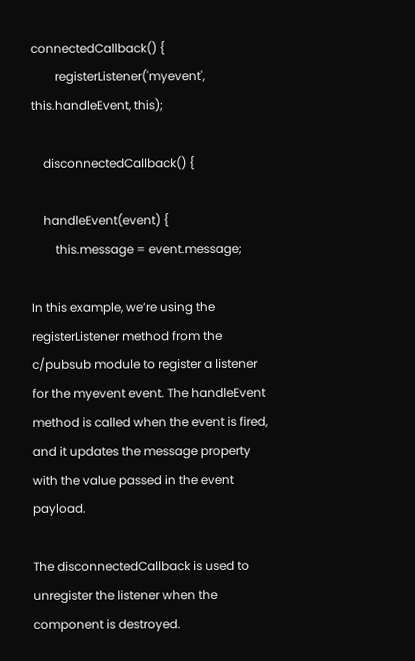connectedCallback() {
        registerListener('myevent', this.handleEvent, this);

    disconnectedCallback() {

    handleEvent(event) {
        this.message = event.message;

In this example, we’re using the registerListener method from the c/pubsub module to register a listener for the myevent event. The handleEvent method is called when the event is fired, and it updates the message property with the value passed in the event payload.

The disconnectedCallback is used to unregister the listener when the component is destroyed.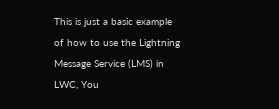This is just a basic example of how to use the Lightning Message Service (LMS) in LWC, You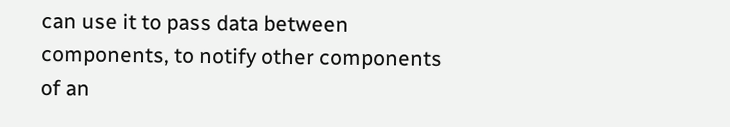can use it to pass data between components, to notify other components of an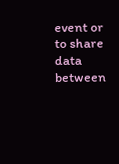event or to share data between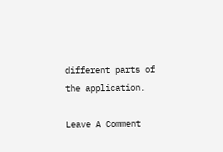different parts of the application.

Leave A Comment